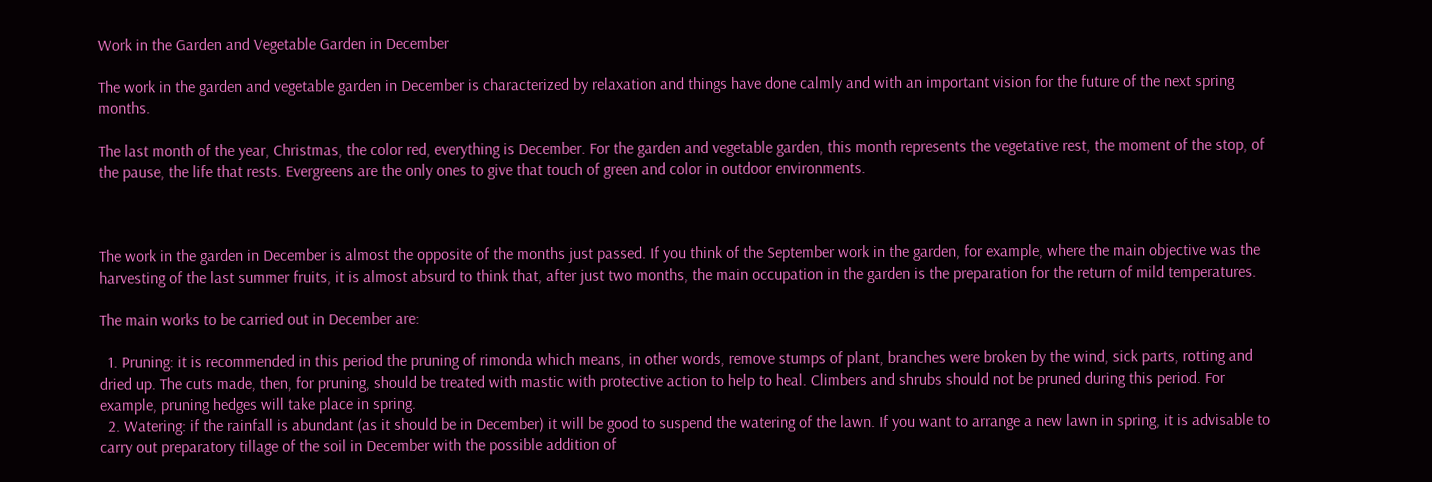Work in the Garden and Vegetable Garden in December

The work in the garden and vegetable garden in December is characterized by relaxation and things have done calmly and with an important vision for the future of the next spring months.

The last month of the year, Christmas, the color red, everything is December. For the garden and vegetable garden, this month represents the vegetative rest, the moment of the stop, of the pause, the life that rests. Evergreens are the only ones to give that touch of green and color in outdoor environments.



The work in the garden in December is almost the opposite of the months just passed. If you think of the September work in the garden, for example, where the main objective was the harvesting of the last summer fruits, it is almost absurd to think that, after just two months, the main occupation in the garden is the preparation for the return of mild temperatures.

The main works to be carried out in December are:

  1. Pruning: it is recommended in this period the pruning of rimonda which means, in other words, remove stumps of plant, branches were broken by the wind, sick parts, rotting and dried up. The cuts made, then, for pruning, should be treated with mastic with protective action to help to heal. Climbers and shrubs should not be pruned during this period. For example, pruning hedges will take place in spring.
  2. Watering: if the rainfall is abundant (as it should be in December) it will be good to suspend the watering of the lawn. If you want to arrange a new lawn in spring, it is advisable to carry out preparatory tillage of the soil in December with the possible addition of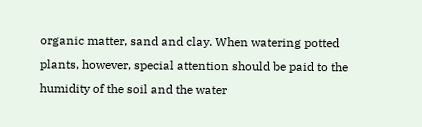organic matter, sand and clay. When watering potted plants, however, special attention should be paid to the humidity of the soil and the water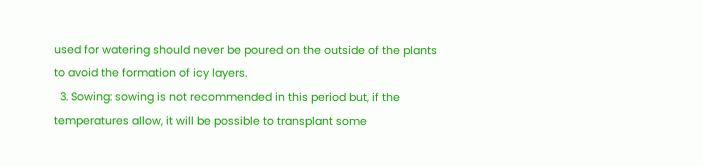used for watering should never be poured on the outside of the plants to avoid the formation of icy layers.
  3. Sowing: sowing is not recommended in this period but, if the temperatures allow, it will be possible to transplant some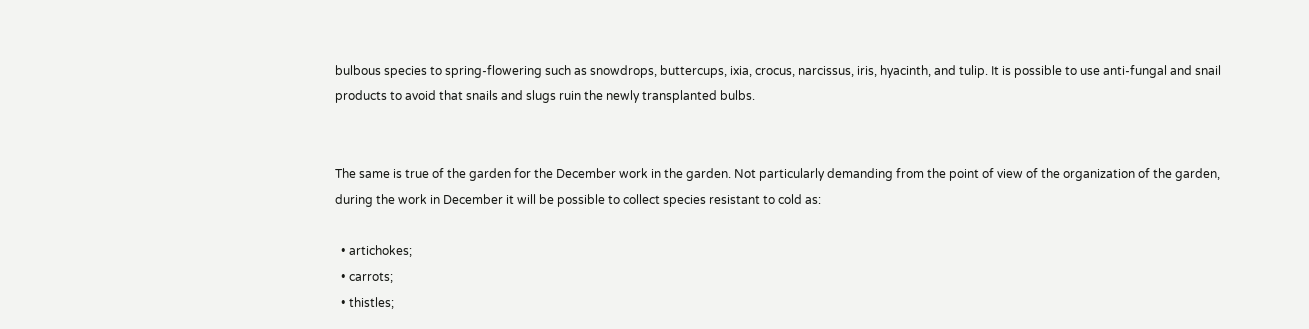bulbous species to spring-flowering such as snowdrops, buttercups, ixia, crocus, narcissus, iris, hyacinth, and tulip. It is possible to use anti-fungal and snail products to avoid that snails and slugs ruin the newly transplanted bulbs.


The same is true of the garden for the December work in the garden. Not particularly demanding from the point of view of the organization of the garden, during the work in December it will be possible to collect species resistant to cold as:

  • artichokes;
  • carrots;
  • thistles;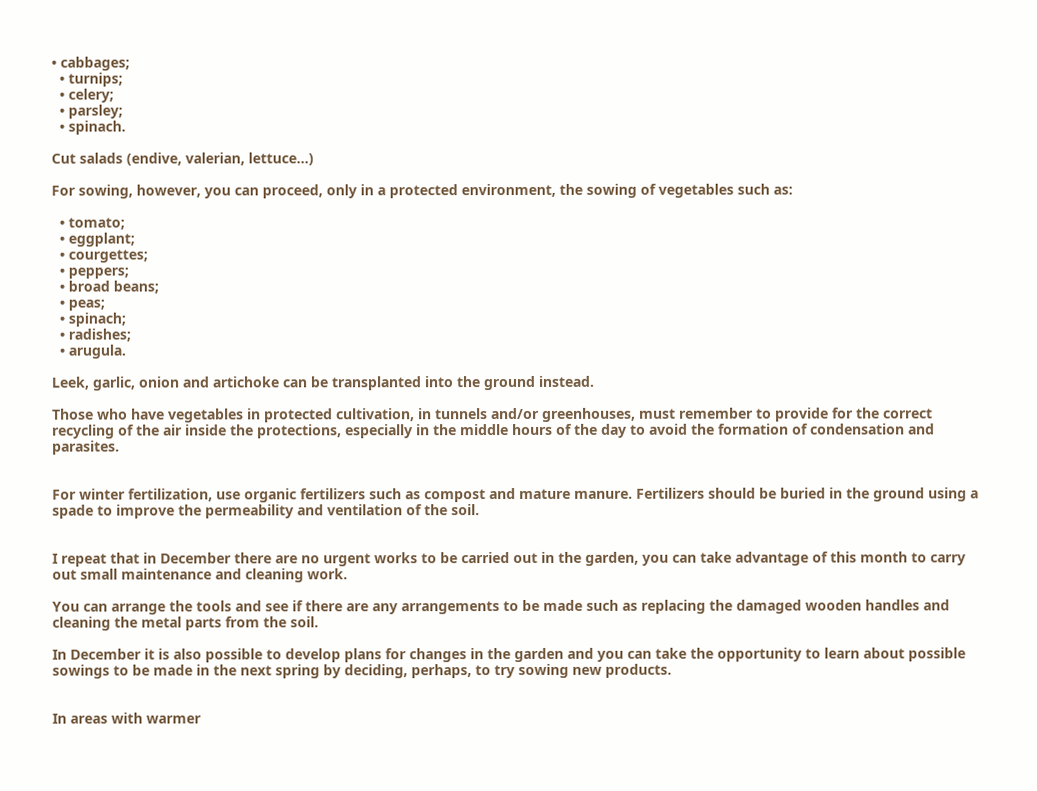• cabbages;
  • turnips;
  • celery;
  • parsley;
  • spinach.

Cut salads (endive, valerian, lettuce…)

For sowing, however, you can proceed, only in a protected environment, the sowing of vegetables such as:

  • tomato;
  • eggplant;
  • courgettes;
  • peppers;
  • broad beans;
  • peas;
  • spinach;
  • radishes;
  • arugula.

Leek, garlic, onion and artichoke can be transplanted into the ground instead.

Those who have vegetables in protected cultivation, in tunnels and/or greenhouses, must remember to provide for the correct recycling of the air inside the protections, especially in the middle hours of the day to avoid the formation of condensation and parasites.


For winter fertilization, use organic fertilizers such as compost and mature manure. Fertilizers should be buried in the ground using a spade to improve the permeability and ventilation of the soil.


I repeat that in December there are no urgent works to be carried out in the garden, you can take advantage of this month to carry out small maintenance and cleaning work.

You can arrange the tools and see if there are any arrangements to be made such as replacing the damaged wooden handles and cleaning the metal parts from the soil.

In December it is also possible to develop plans for changes in the garden and you can take the opportunity to learn about possible sowings to be made in the next spring by deciding, perhaps, to try sowing new products.


In areas with warmer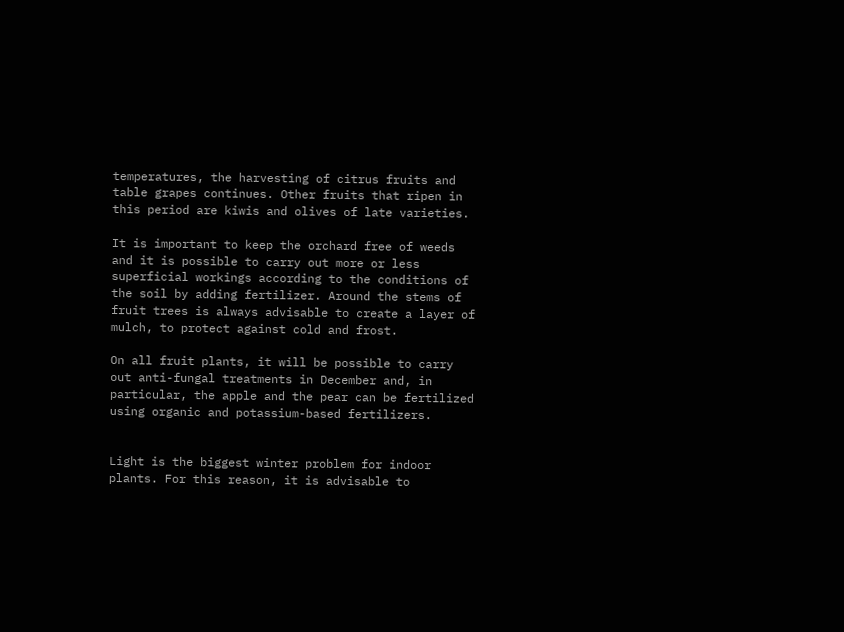temperatures, the harvesting of citrus fruits and table grapes continues. Other fruits that ripen in this period are kiwis and olives of late varieties.

It is important to keep the orchard free of weeds and it is possible to carry out more or less superficial workings according to the conditions of the soil by adding fertilizer. Around the stems of fruit trees is always advisable to create a layer of mulch, to protect against cold and frost.

On all fruit plants, it will be possible to carry out anti-fungal treatments in December and, in particular, the apple and the pear can be fertilized using organic and potassium-based fertilizers.


Light is the biggest winter problem for indoor plants. For this reason, it is advisable to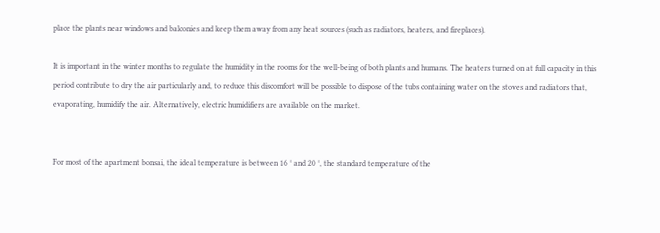place the plants near windows and balconies and keep them away from any heat sources (such as radiators, heaters, and fireplaces).

It is important in the winter months to regulate the humidity in the rooms for the well-being of both plants and humans. The heaters turned on at full capacity in this period contribute to dry the air particularly and, to reduce this discomfort will be possible to dispose of the tubs containing water on the stoves and radiators that, evaporating, humidify the air. Alternatively, electric humidifiers are available on the market.


For most of the apartment bonsai, the ideal temperature is between 16 ° and 20 °, the standard temperature of the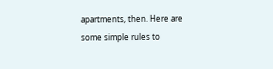apartments, then. Here are some simple rules to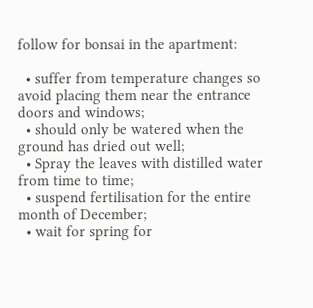follow for bonsai in the apartment:

  • suffer from temperature changes so avoid placing them near the entrance doors and windows;
  • should only be watered when the ground has dried out well;
  • Spray the leaves with distilled water from time to time;
  • suspend fertilisation for the entire month of December;
  • wait for spring for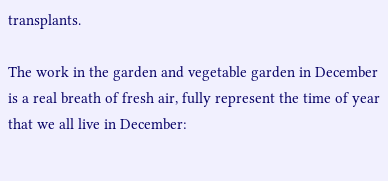transplants.

The work in the garden and vegetable garden in December is a real breath of fresh air, fully represent the time of year that we all live in December: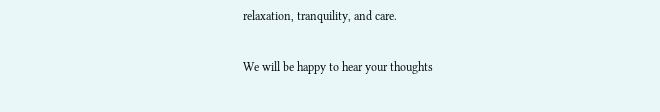relaxation, tranquility, and care.

We will be happy to hear your thoughts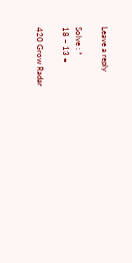Leave a reply

Solve : *
18 − 13 =

420 Grow Radar